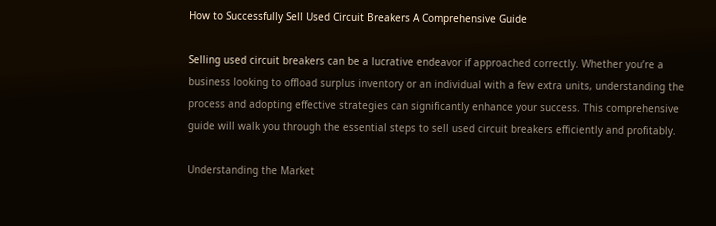How to Successfully Sell Used Circuit Breakers A Comprehensive Guide

Selling used circuit breakers can be a lucrative endeavor if approached correctly. Whether you’re a business looking to offload surplus inventory or an individual with a few extra units, understanding the process and adopting effective strategies can significantly enhance your success. This comprehensive guide will walk you through the essential steps to sell used circuit breakers efficiently and profitably.

Understanding the Market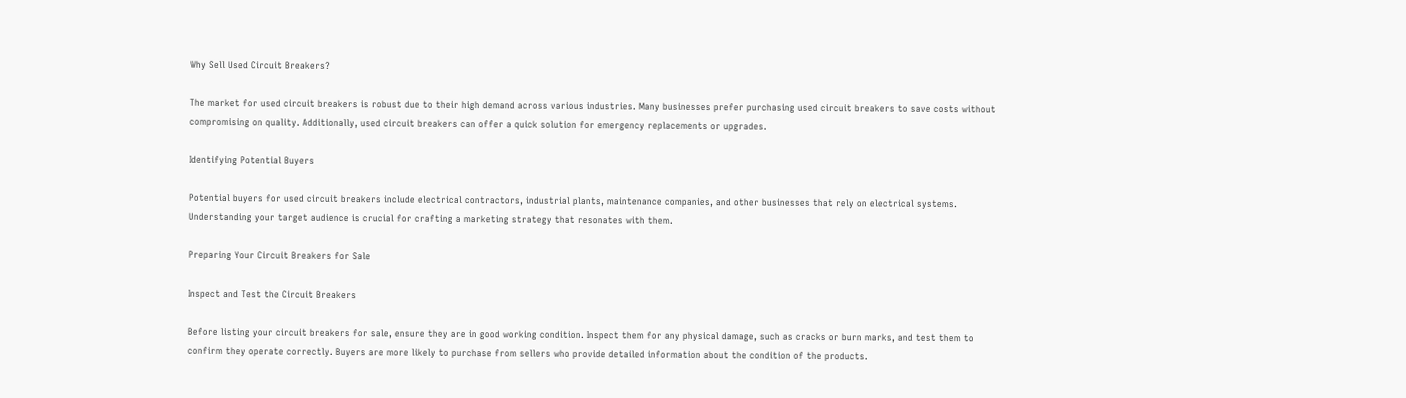Why Sell Used Circuit Breakers?

The market for used circuit breakers is robust due to their high demand across various industries. Many businesses prefer purchasing used circuit breakers to save costs without compromising on quality. Additionally, used circuit breakers can offer a quick solution for emergency replacements or upgrades.

Identifying Potential Buyers

Potential buyers for used circuit breakers include electrical contractors, industrial plants, maintenance companies, and other businesses that rely on electrical systems. Understanding your target audience is crucial for crafting a marketing strategy that resonates with them.

Preparing Your Circuit Breakers for Sale

Inspect and Test the Circuit Breakers

Before listing your circuit breakers for sale, ensure they are in good working condition. Inspect them for any physical damage, such as cracks or burn marks, and test them to confirm they operate correctly. Buyers are more likely to purchase from sellers who provide detailed information about the condition of the products.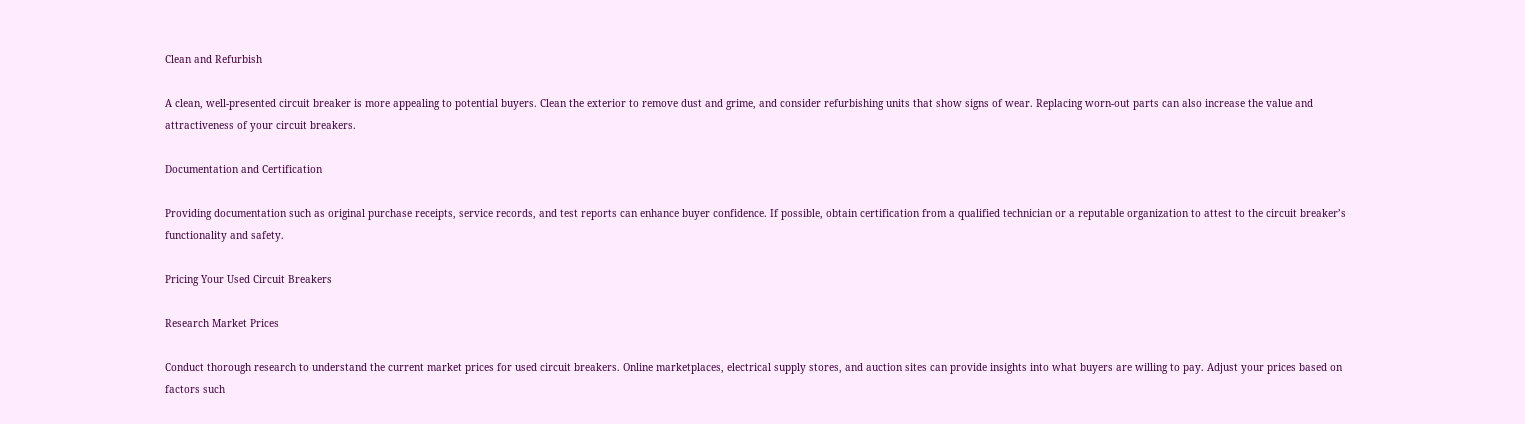Clean and Refurbish

A clean, well-presented circuit breaker is more appealing to potential buyers. Clean the exterior to remove dust and grime, and consider refurbishing units that show signs of wear. Replacing worn-out parts can also increase the value and attractiveness of your circuit breakers.

Documentation and Certification

Providing documentation such as original purchase receipts, service records, and test reports can enhance buyer confidence. If possible, obtain certification from a qualified technician or a reputable organization to attest to the circuit breaker’s functionality and safety.

Pricing Your Used Circuit Breakers

Research Market Prices

Conduct thorough research to understand the current market prices for used circuit breakers. Online marketplaces, electrical supply stores, and auction sites can provide insights into what buyers are willing to pay. Adjust your prices based on factors such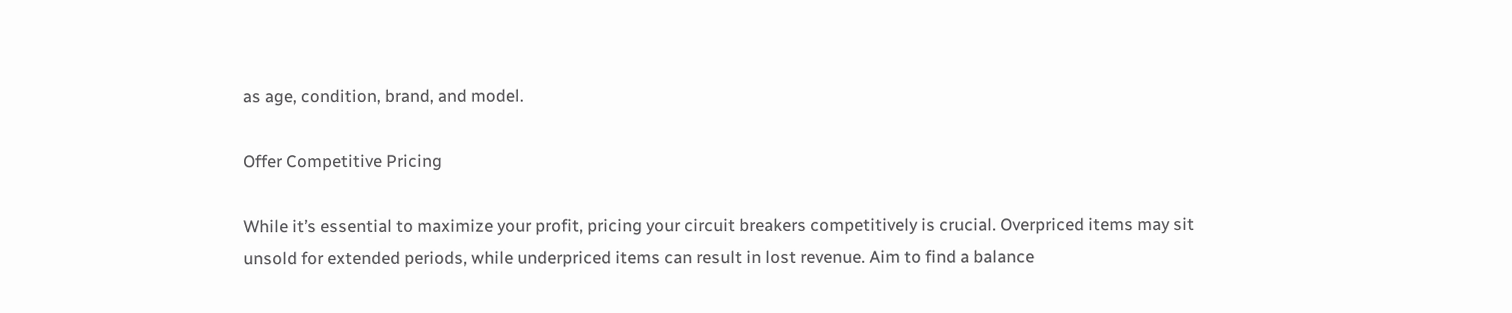as age, condition, brand, and model.

Offer Competitive Pricing

While it’s essential to maximize your profit, pricing your circuit breakers competitively is crucial. Overpriced items may sit unsold for extended periods, while underpriced items can result in lost revenue. Aim to find a balance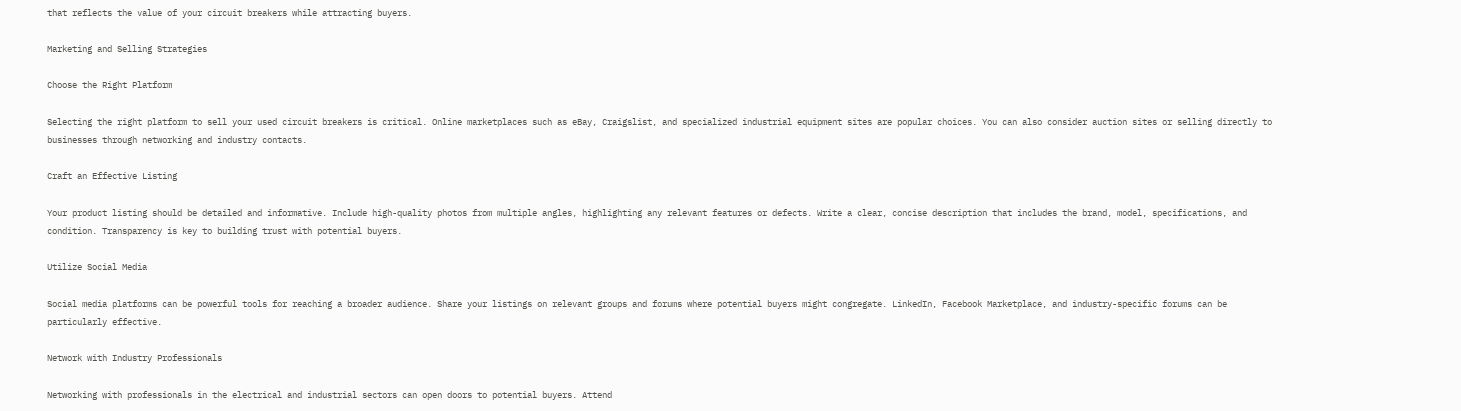that reflects the value of your circuit breakers while attracting buyers.

Marketing and Selling Strategies

Choose the Right Platform

Selecting the right platform to sell your used circuit breakers is critical. Online marketplaces such as eBay, Craigslist, and specialized industrial equipment sites are popular choices. You can also consider auction sites or selling directly to businesses through networking and industry contacts.

Craft an Effective Listing

Your product listing should be detailed and informative. Include high-quality photos from multiple angles, highlighting any relevant features or defects. Write a clear, concise description that includes the brand, model, specifications, and condition. Transparency is key to building trust with potential buyers.

Utilize Social Media

Social media platforms can be powerful tools for reaching a broader audience. Share your listings on relevant groups and forums where potential buyers might congregate. LinkedIn, Facebook Marketplace, and industry-specific forums can be particularly effective.

Network with Industry Professionals

Networking with professionals in the electrical and industrial sectors can open doors to potential buyers. Attend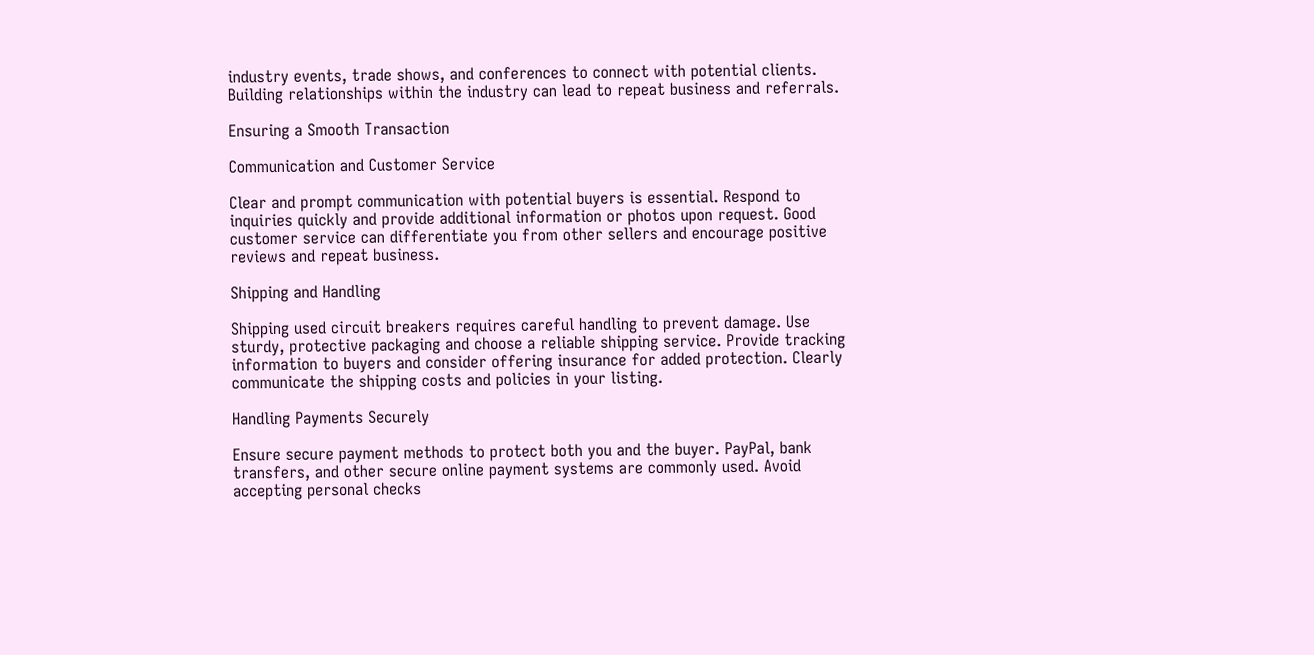industry events, trade shows, and conferences to connect with potential clients. Building relationships within the industry can lead to repeat business and referrals.

Ensuring a Smooth Transaction

Communication and Customer Service

Clear and prompt communication with potential buyers is essential. Respond to inquiries quickly and provide additional information or photos upon request. Good customer service can differentiate you from other sellers and encourage positive reviews and repeat business.

Shipping and Handling

Shipping used circuit breakers requires careful handling to prevent damage. Use sturdy, protective packaging and choose a reliable shipping service. Provide tracking information to buyers and consider offering insurance for added protection. Clearly communicate the shipping costs and policies in your listing.

Handling Payments Securely

Ensure secure payment methods to protect both you and the buyer. PayPal, bank transfers, and other secure online payment systems are commonly used. Avoid accepting personal checks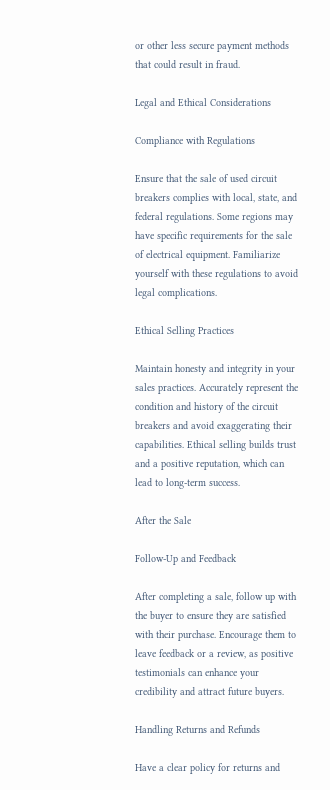or other less secure payment methods that could result in fraud.

Legal and Ethical Considerations

Compliance with Regulations

Ensure that the sale of used circuit breakers complies with local, state, and federal regulations. Some regions may have specific requirements for the sale of electrical equipment. Familiarize yourself with these regulations to avoid legal complications.

Ethical Selling Practices

Maintain honesty and integrity in your sales practices. Accurately represent the condition and history of the circuit breakers and avoid exaggerating their capabilities. Ethical selling builds trust and a positive reputation, which can lead to long-term success.

After the Sale

Follow-Up and Feedback

After completing a sale, follow up with the buyer to ensure they are satisfied with their purchase. Encourage them to leave feedback or a review, as positive testimonials can enhance your credibility and attract future buyers.

Handling Returns and Refunds

Have a clear policy for returns and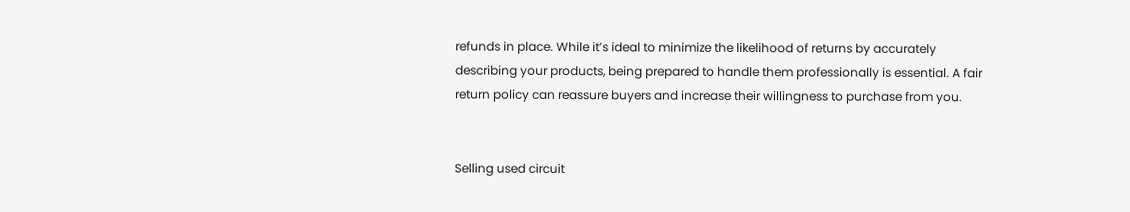refunds in place. While it’s ideal to minimize the likelihood of returns by accurately describing your products, being prepared to handle them professionally is essential. A fair return policy can reassure buyers and increase their willingness to purchase from you.


Selling used circuit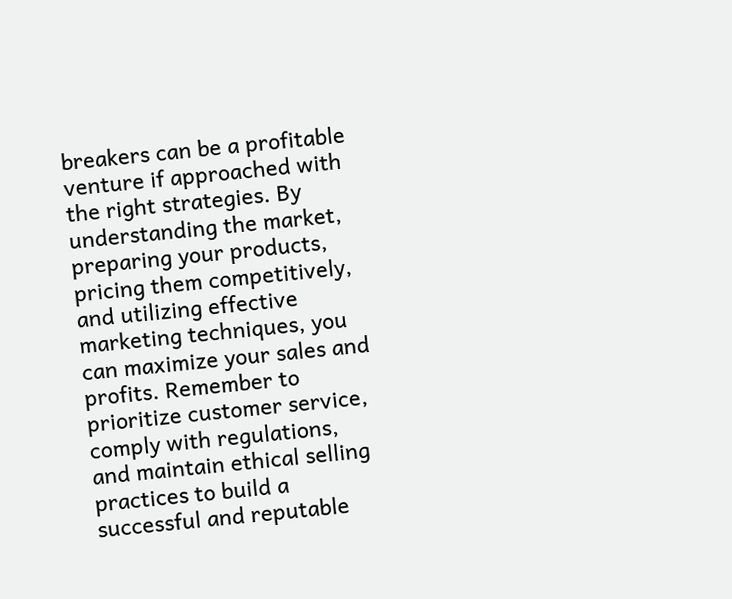breakers can be a profitable venture if approached with the right strategies. By understanding the market, preparing your products, pricing them competitively, and utilizing effective marketing techniques, you can maximize your sales and profits. Remember to prioritize customer service, comply with regulations, and maintain ethical selling practices to build a successful and reputable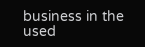business in the used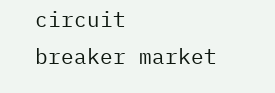circuit breaker market